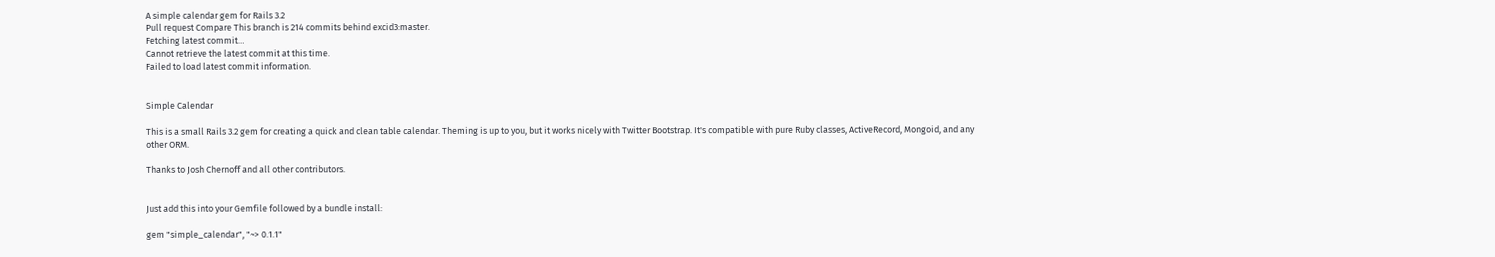A simple calendar gem for Rails 3.2
Pull request Compare This branch is 214 commits behind excid3:master.
Fetching latest commit…
Cannot retrieve the latest commit at this time.
Failed to load latest commit information.


Simple Calendar

This is a small Rails 3.2 gem for creating a quick and clean table calendar. Theming is up to you, but it works nicely with Twitter Bootstrap. It's compatible with pure Ruby classes, ActiveRecord, Mongoid, and any other ORM.

Thanks to Josh Chernoff and all other contributors.


Just add this into your Gemfile followed by a bundle install:

gem "simple_calendar", "~> 0.1.1"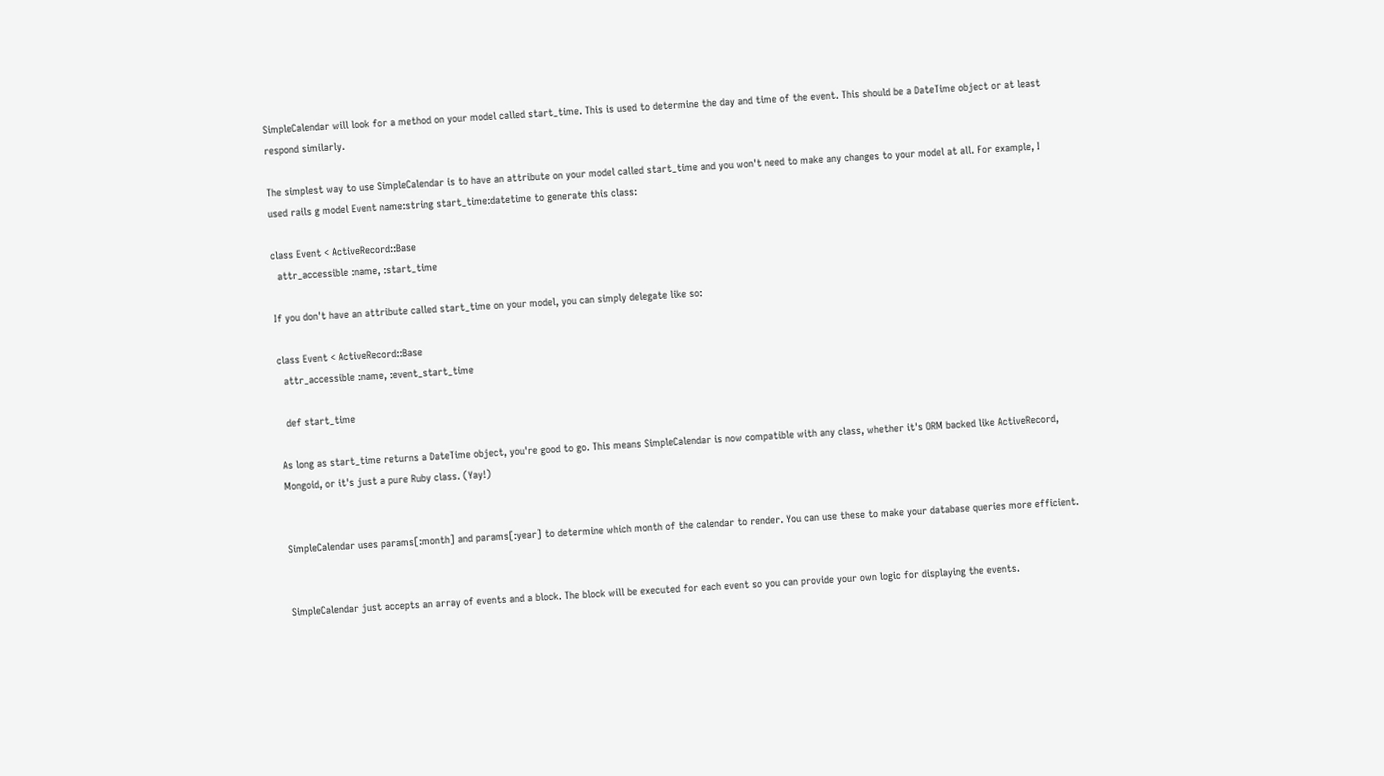SimpleCalendar will look for a method on your model called start_time. This is used to determine the day and time of the event. This should be a DateTime object or at least respond similarly.

The simplest way to use SimpleCalendar is to have an attribute on your model called start_time and you won't need to make any changes to your model at all. For example, I used rails g model Event name:string start_time:datetime to generate this class:

class Event < ActiveRecord::Base
  attr_accessible :name, :start_time

If you don't have an attribute called start_time on your model, you can simply delegate like so:

class Event < ActiveRecord::Base
  attr_accessible :name, :event_start_time

  def start_time

As long as start_time returns a DateTime object, you're good to go. This means SimpleCalendar is now compatible with any class, whether it's ORM backed like ActiveRecord, Mongoid, or it's just a pure Ruby class. (Yay!)


SimpleCalendar uses params[:month] and params[:year] to determine which month of the calendar to render. You can use these to make your database queries more efficient.


SimpleCalendar just accepts an array of events and a block. The block will be executed for each event so you can provide your own logic for displaying the events.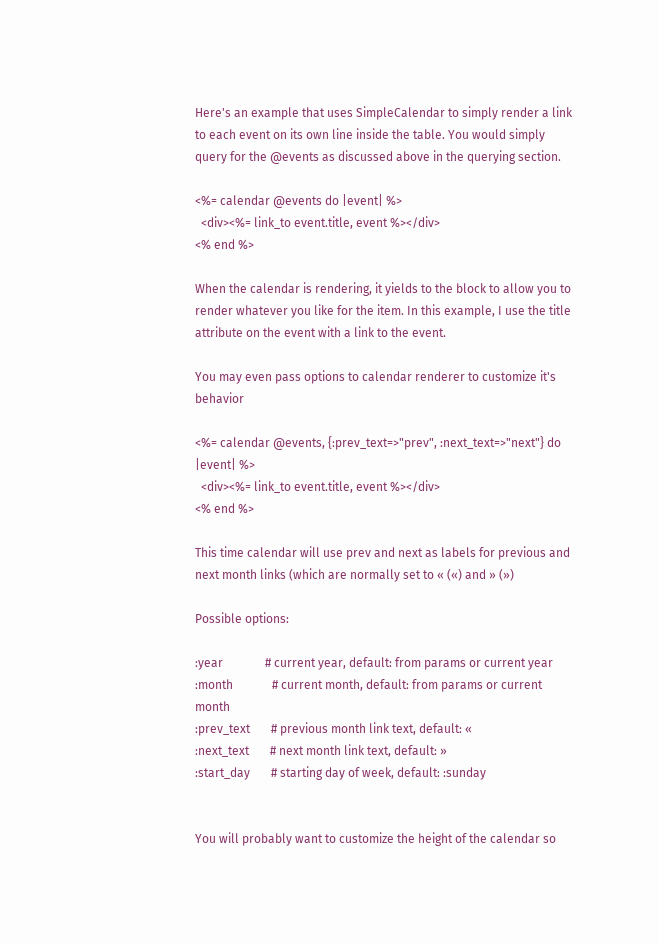Here's an example that uses SimpleCalendar to simply render a link to each event on its own line inside the table. You would simply query for the @events as discussed above in the querying section.

<%= calendar @events do |event| %>
  <div><%= link_to event.title, event %></div>
<% end %>

When the calendar is rendering, it yields to the block to allow you to render whatever you like for the item. In this example, I use the title attribute on the event with a link to the event.

You may even pass options to calendar renderer to customize it's behavior

<%= calendar @events, {:prev_text=>"prev", :next_text=>"next"} do |event| %>
  <div><%= link_to event.title, event %></div>
<% end %>

This time calendar will use prev and next as labels for previous and next month links (which are normally set to « («) and » (»)

Possible options:

:year              # current year, default: from params or current year
:month             # current month, default: from params or current month
:prev_text       # previous month link text, default: «
:next_text       # next month link text, default: »
:start_day       # starting day of week, default: :sunday


You will probably want to customize the height of the calendar so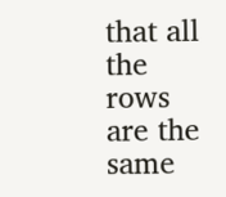that all the rows are the same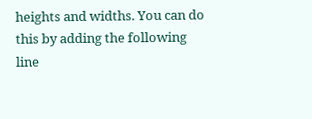heights and widths. You can do this by adding the following line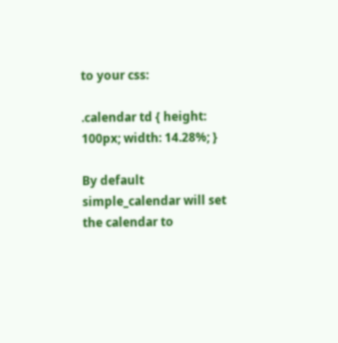to your css:

.calendar td { height: 100px; width: 14.28%; }

By default simple_calendar will set the calendar to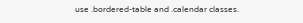use .bordered-table and .calendar classes.